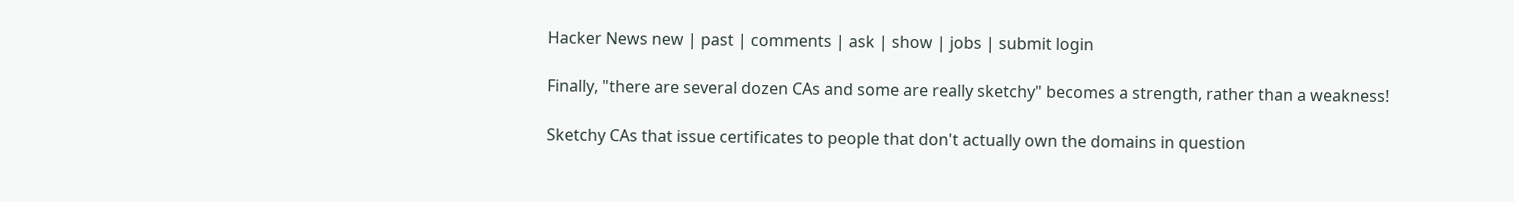Hacker News new | past | comments | ask | show | jobs | submit login

Finally, "there are several dozen CAs and some are really sketchy" becomes a strength, rather than a weakness!

Sketchy CAs that issue certificates to people that don't actually own the domains in question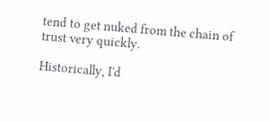tend to get nuked from the chain of trust very quickly.

Historically, I'd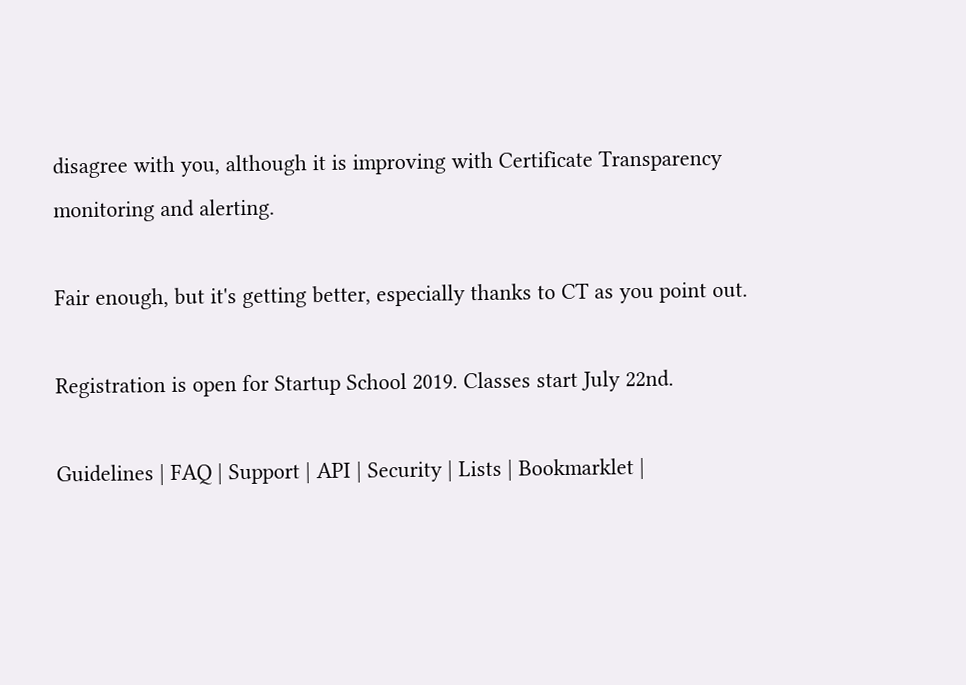disagree with you, although it is improving with Certificate Transparency monitoring and alerting.

Fair enough, but it's getting better, especially thanks to CT as you point out.

Registration is open for Startup School 2019. Classes start July 22nd.

Guidelines | FAQ | Support | API | Security | Lists | Bookmarklet |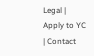Legal | Apply to YC | Contact